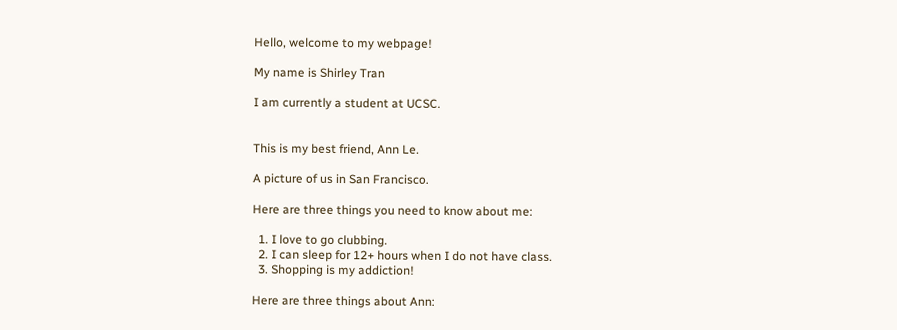Hello, welcome to my webpage!

My name is Shirley Tran

I am currently a student at UCSC.


This is my best friend, Ann Le.

A picture of us in San Francisco.

Here are three things you need to know about me:

  1. I love to go clubbing.
  2. I can sleep for 12+ hours when I do not have class.
  3. Shopping is my addiction!

Here are three things about Ann: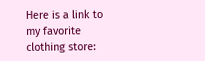Here is a link to my favorite clothing store: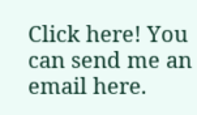Click here! You can send me an email here.